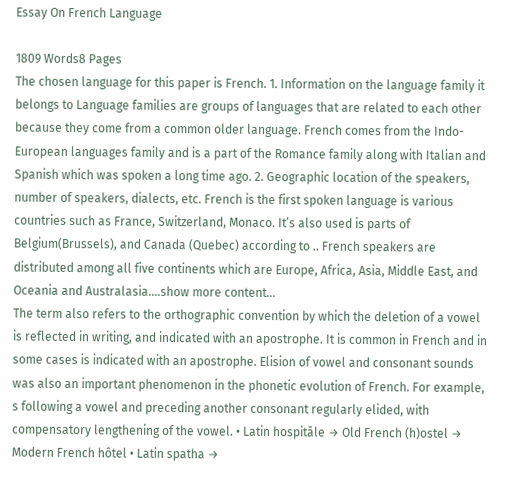Essay On French Language

1809 Words8 Pages
The chosen language for this paper is French. 1. Information on the language family it belongs to Language families are groups of languages that are related to each other because they come from a common older language. French comes from the Indo-European languages family and is a part of the Romance family along with Italian and Spanish which was spoken a long time ago. 2. Geographic location of the speakers, number of speakers, dialects, etc. French is the first spoken language is various countries such as France, Switzerland, Monaco. It’s also used is parts of Belgium(Brussels), and Canada (Quebec) according to .. French speakers are distributed among all five continents which are Europe, Africa, Asia, Middle East, and Oceania and Australasia.…show more content…
The term also refers to the orthographic convention by which the deletion of a vowel is reflected in writing, and indicated with an apostrophe. It is common in French and in some cases is indicated with an apostrophe. Elision of vowel and consonant sounds was also an important phenomenon in the phonetic evolution of French. For example, s following a vowel and preceding another consonant regularly elided, with compensatory lengthening of the vowel. • Latin hospitāle → Old French (h)ostel → Modern French hôtel • Latin spatha →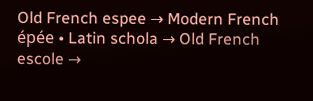Old French espee → Modern French épée • Latin schola → Old French escole →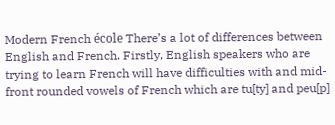Modern French école There’s a lot of differences between English and French. Firstly, English speakers who are trying to learn French will have difficulties with and mid-front rounded vowels of French which are tu[ty] and peu[p]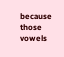because those vowels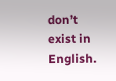don’t exist in English.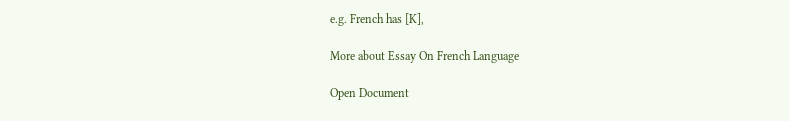e.g. French has [K],

More about Essay On French Language

Open Document